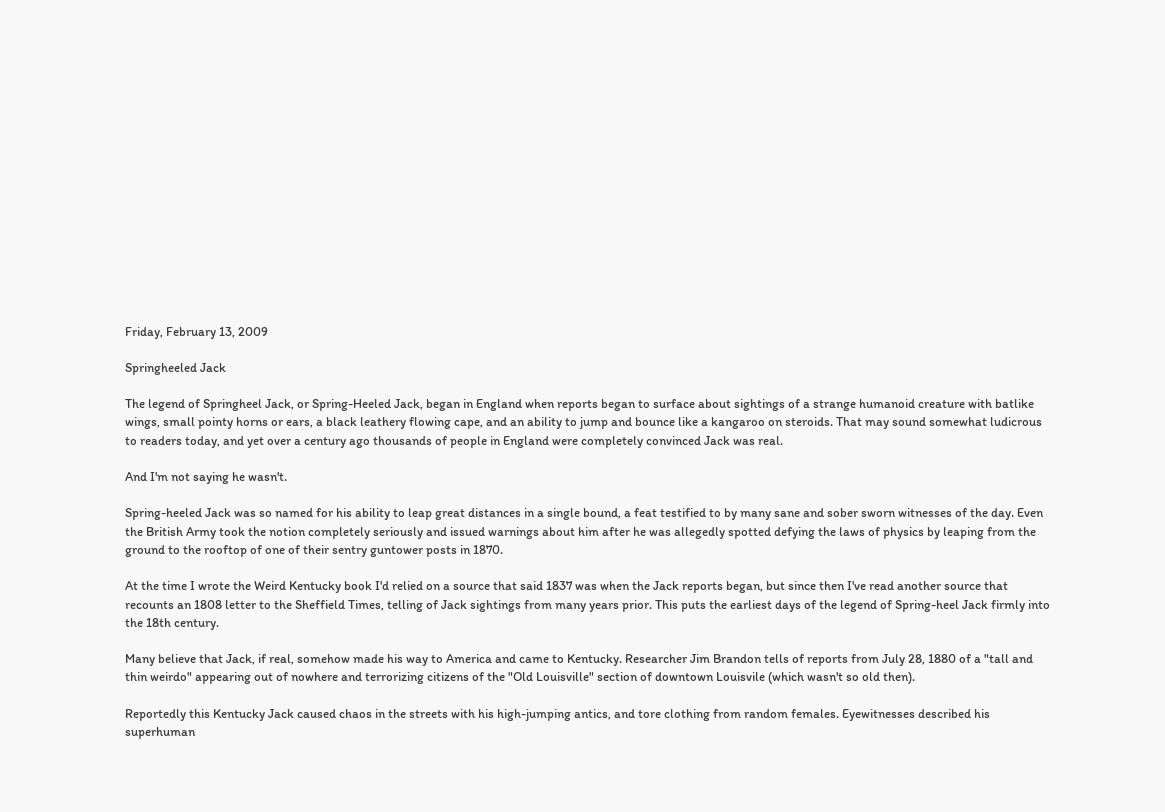Friday, February 13, 2009

Springheeled Jack

The legend of Springheel Jack, or Spring-Heeled Jack, began in England when reports began to surface about sightings of a strange humanoid creature with batlike wings, small pointy horns or ears, a black leathery flowing cape, and an ability to jump and bounce like a kangaroo on steroids. That may sound somewhat ludicrous to readers today, and yet over a century ago thousands of people in England were completely convinced Jack was real.

And I'm not saying he wasn't.

Spring-heeled Jack was so named for his ability to leap great distances in a single bound, a feat testified to by many sane and sober sworn witnesses of the day. Even the British Army took the notion completely seriously and issued warnings about him after he was allegedly spotted defying the laws of physics by leaping from the ground to the rooftop of one of their sentry guntower posts in 1870.

At the time I wrote the Weird Kentucky book I'd relied on a source that said 1837 was when the Jack reports began, but since then I've read another source that recounts an 1808 letter to the Sheffield Times, telling of Jack sightings from many years prior. This puts the earliest days of the legend of Spring-heel Jack firmly into the 18th century.

Many believe that Jack, if real, somehow made his way to America and came to Kentucky. Researcher Jim Brandon tells of reports from July 28, 1880 of a "tall and thin weirdo" appearing out of nowhere and terrorizing citizens of the "Old Louisville" section of downtown Louisvile (which wasn't so old then).

Reportedly this Kentucky Jack caused chaos in the streets with his high-jumping antics, and tore clothing from random females. Eyewitnesses described his superhuman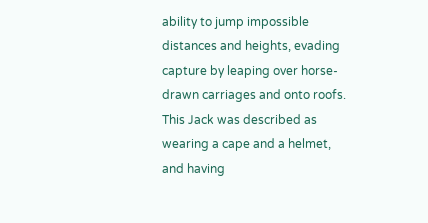ability to jump impossible distances and heights, evading capture by leaping over horse-drawn carriages and onto roofs. This Jack was described as wearing a cape and a helmet, and having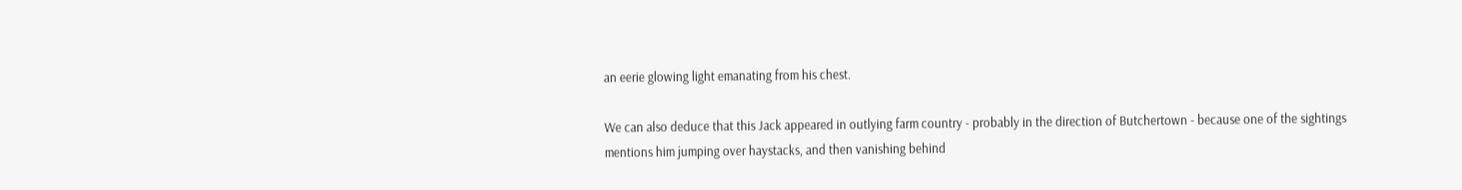an eerie glowing light emanating from his chest.

We can also deduce that this Jack appeared in outlying farm country - probably in the direction of Butchertown - because one of the sightings mentions him jumping over haystacks, and then vanishing behind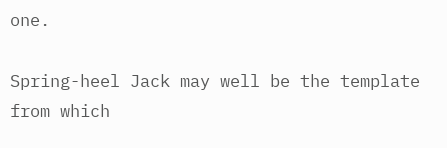one.

Spring-heel Jack may well be the template from which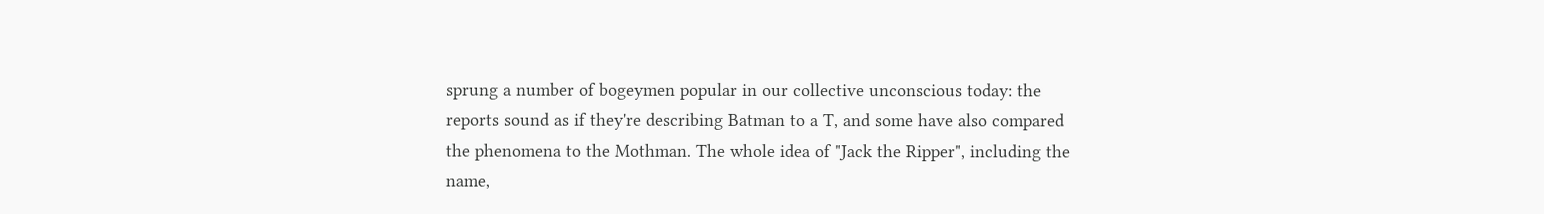sprung a number of bogeymen popular in our collective unconscious today: the reports sound as if they're describing Batman to a T, and some have also compared the phenomena to the Mothman. The whole idea of "Jack the Ripper", including the name,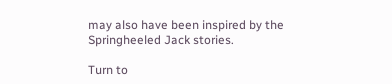may also have been inspired by the Springheeled Jack stories.

Turn to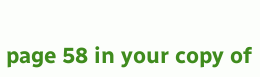page 58 in your copy of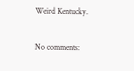Weird Kentucky.

No comments: